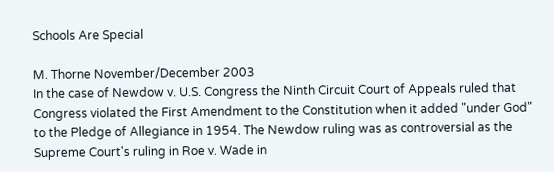Schools Are Special

M. Thorne November/December 2003
In the case of Newdow v. U.S. Congress the Ninth Circuit Court of Appeals ruled that Congress violated the First Amendment to the Constitution when it added "under God" to the Pledge of Allegiance in 1954. The Newdow ruling was as controversial as the Supreme Court's ruling in Roe v. Wade in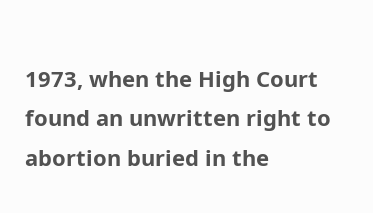1973, when the High Court found an unwritten right to abortion buried in the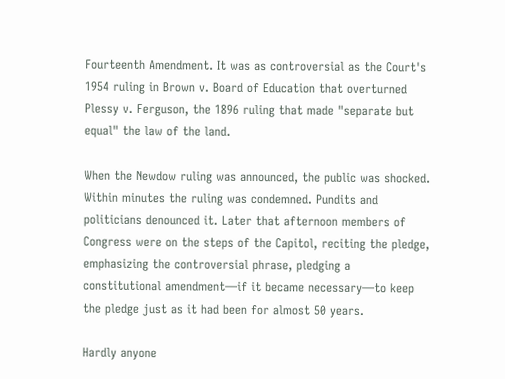Fourteenth Amendment. It was as controversial as the Court's 1954 ruling in Brown v. Board of Education that overturned Plessy v. Ferguson, the 1896 ruling that made "separate but equal" the law of the land.

When the Newdow ruling was announced, the public was shocked. Within minutes the ruling was condemned. Pundits and politicians denounced it. Later that afternoon members of Congress were on the steps of the Capitol, reciting the pledge, emphasizing the controversial phrase, pledging a constitutional amendment—if it became necessary—to keep the pledge just as it had been for almost 50 years.

Hardly anyone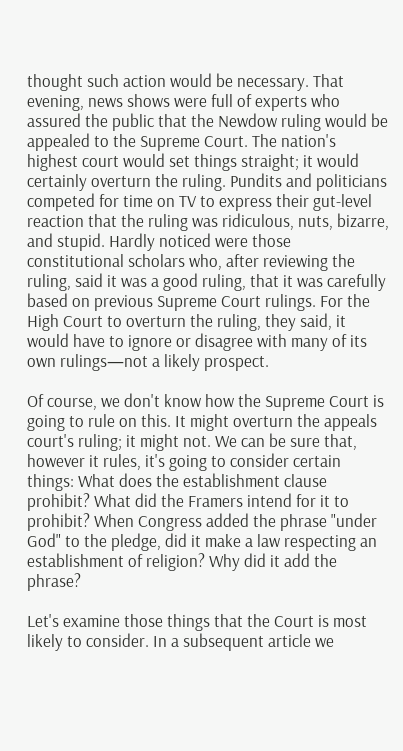thought such action would be necessary. That evening, news shows were full of experts who assured the public that the Newdow ruling would be appealed to the Supreme Court. The nation's highest court would set things straight; it would certainly overturn the ruling. Pundits and politicians competed for time on TV to express their gut-level reaction that the ruling was ridiculous, nuts, bizarre, and stupid. Hardly noticed were those constitutional scholars who, after reviewing the ruling, said it was a good ruling, that it was carefully based on previous Supreme Court rulings. For the High Court to overturn the ruling, they said, it would have to ignore or disagree with many of its own rulings—not a likely prospect.

Of course, we don't know how the Supreme Court is going to rule on this. It might overturn the appeals court's ruling; it might not. We can be sure that, however it rules, it's going to consider certain things: What does the establishment clause prohibit? What did the Framers intend for it to prohibit? When Congress added the phrase "under God" to the pledge, did it make a law respecting an establishment of religion? Why did it add the phrase?

Let's examine those things that the Court is most likely to consider. In a subsequent article we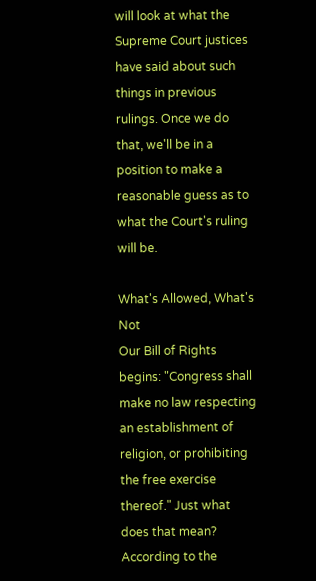will look at what the Supreme Court justices have said about such things in previous rulings. Once we do that, we'll be in a position to make a reasonable guess as to what the Court's ruling will be.

What's Allowed, What's Not
Our Bill of Rights begins: "Congress shall make no law respecting an establishment of religion, or prohibiting the free exercise thereof." Just what does that mean? According to the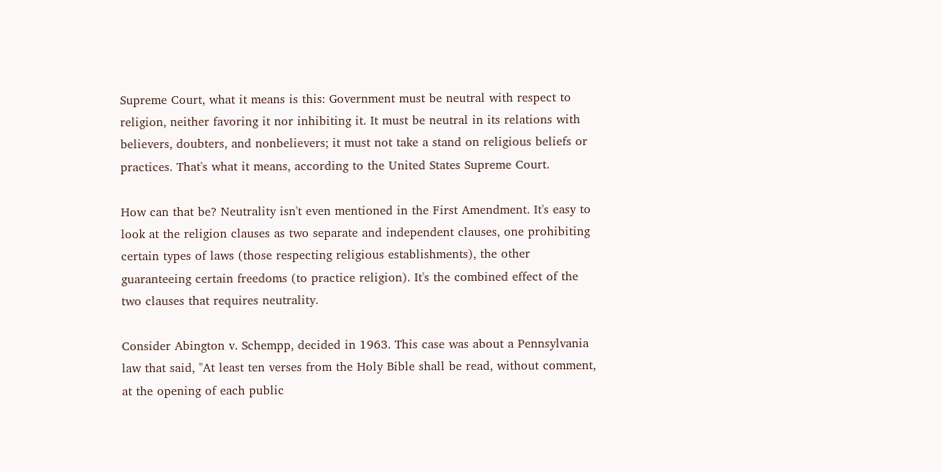Supreme Court, what it means is this: Government must be neutral with respect to religion, neither favoring it nor inhibiting it. It must be neutral in its relations with believers, doubters, and nonbelievers; it must not take a stand on religious beliefs or practices. That's what it means, according to the United States Supreme Court.

How can that be? Neutrality isn't even mentioned in the First Amendment. It's easy to look at the religion clauses as two separate and independent clauses, one prohibiting certain types of laws (those respecting religious establishments), the other guaranteeing certain freedoms (to practice religion). It's the combined effect of the two clauses that requires neutrality.

Consider Abington v. Schempp, decided in 1963. This case was about a Pennsylvania law that said, "At least ten verses from the Holy Bible shall be read, without comment, at the opening of each public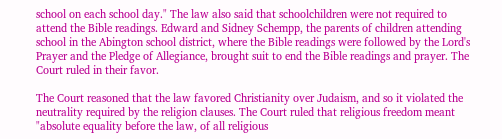school on each school day." The law also said that schoolchildren were not required to attend the Bible readings. Edward and Sidney Schempp, the parents of children attending school in the Abington school district, where the Bible readings were followed by the Lord's Prayer and the Pledge of Allegiance, brought suit to end the Bible readings and prayer. The Court ruled in their favor.

The Court reasoned that the law favored Christianity over Judaism, and so it violated the neutrality required by the religion clauses. The Court ruled that religious freedom meant "absolute equality before the law, of all religious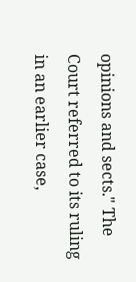opinions and sects." The Court referred to its ruling in an earlier case,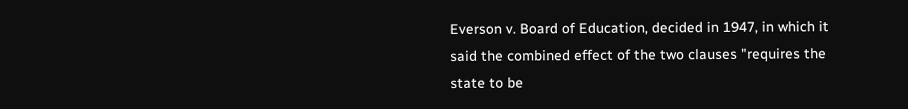Everson v. Board of Education, decided in 1947, in which it said the combined effect of the two clauses "requires the state to be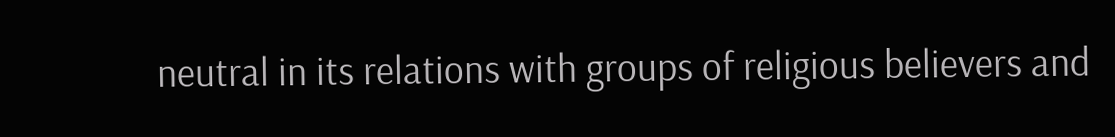neutral in its relations with groups of religious believers and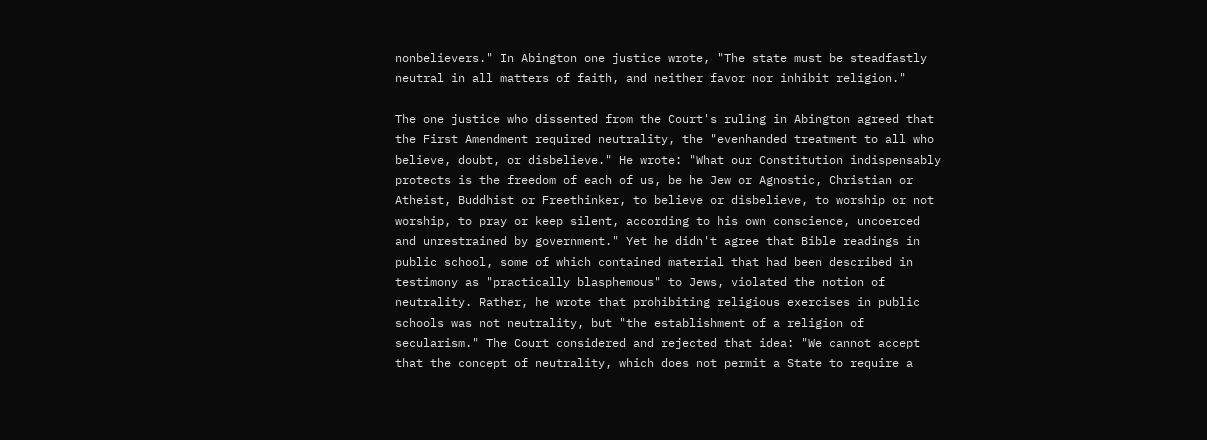nonbelievers." In Abington one justice wrote, "The state must be steadfastly neutral in all matters of faith, and neither favor nor inhibit religion."

The one justice who dissented from the Court's ruling in Abington agreed that the First Amendment required neutrality, the "evenhanded treatment to all who believe, doubt, or disbelieve." He wrote: "What our Constitution indispensably protects is the freedom of each of us, be he Jew or Agnostic, Christian or Atheist, Buddhist or Freethinker, to believe or disbelieve, to worship or not worship, to pray or keep silent, according to his own conscience, uncoerced and unrestrained by government." Yet he didn't agree that Bible readings in public school, some of which contained material that had been described in testimony as "practically blasphemous" to Jews, violated the notion of neutrality. Rather, he wrote that prohibiting religious exercises in public schools was not neutrality, but "the establishment of a religion of secularism." The Court considered and rejected that idea: "We cannot accept that the concept of neutrality, which does not permit a State to require a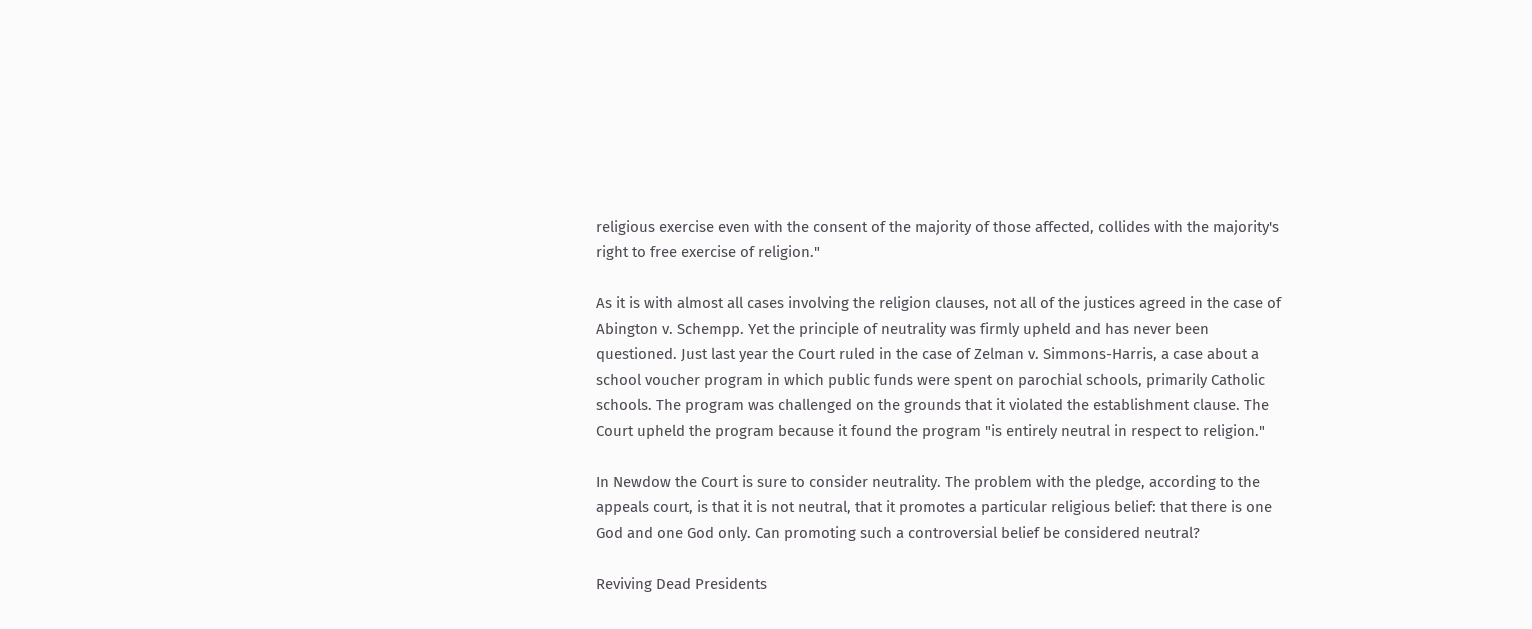religious exercise even with the consent of the majority of those affected, collides with the majority's right to free exercise of religion."

As it is with almost all cases involving the religion clauses, not all of the justices agreed in the case of Abington v. Schempp. Yet the principle of neutrality was firmly upheld and has never been questioned. Just last year the Court ruled in the case of Zelman v. Simmons-Harris, a case about a school voucher program in which public funds were spent on parochial schools, primarily Catholic schools. The program was challenged on the grounds that it violated the establishment clause. The Court upheld the program because it found the program "is entirely neutral in respect to religion."

In Newdow the Court is sure to consider neutrality. The problem with the pledge, according to the appeals court, is that it is not neutral, that it promotes a particular religious belief: that there is one God and one God only. Can promoting such a controversial belief be considered neutral?

Reviving Dead Presidents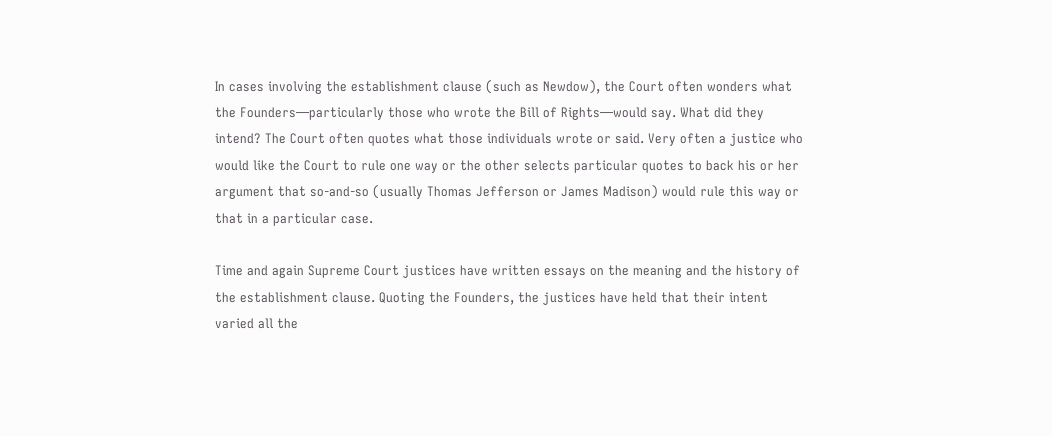In cases involving the establishment clause (such as Newdow), the Court often wonders what the Founders—particularly those who wrote the Bill of Rights—would say. What did they intend? The Court often quotes what those individuals wrote or said. Very often a justice who would like the Court to rule one way or the other selects particular quotes to back his or her argument that so-and-so (usually Thomas Jefferson or James Madison) would rule this way or that in a particular case.

Time and again Supreme Court justices have written essays on the meaning and the history of the establishment clause. Quoting the Founders, the justices have held that their intent varied all the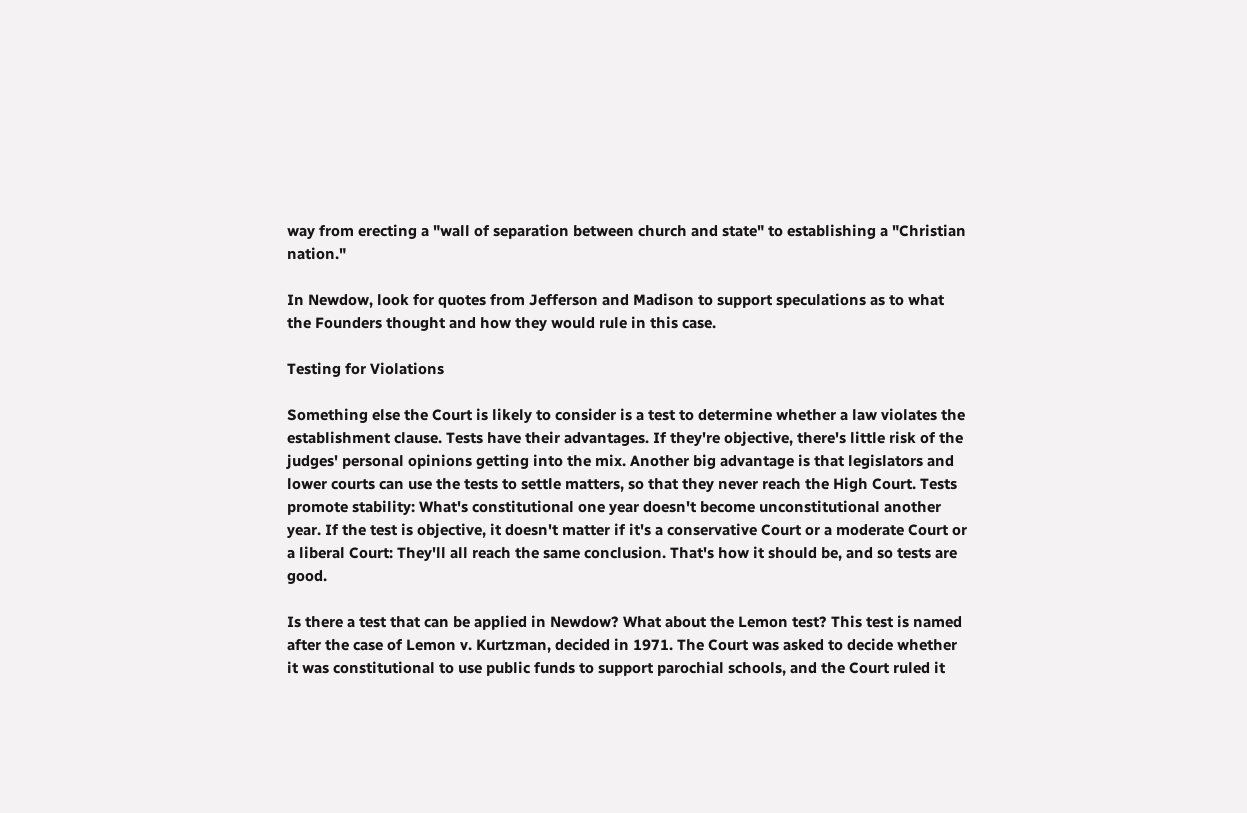way from erecting a "wall of separation between church and state" to establishing a "Christian nation."

In Newdow, look for quotes from Jefferson and Madison to support speculations as to what the Founders thought and how they would rule in this case.

Testing for Violations

Something else the Court is likely to consider is a test to determine whether a law violates the establishment clause. Tests have their advantages. If they're objective, there's little risk of the judges' personal opinions getting into the mix. Another big advantage is that legislators and lower courts can use the tests to settle matters, so that they never reach the High Court. Tests promote stability: What's constitutional one year doesn't become unconstitutional another year. If the test is objective, it doesn't matter if it's a conservative Court or a moderate Court or a liberal Court: They'll all reach the same conclusion. That's how it should be, and so tests are good.

Is there a test that can be applied in Newdow? What about the Lemon test? This test is named after the case of Lemon v. Kurtzman, decided in 1971. The Court was asked to decide whether it was constitutional to use public funds to support parochial schools, and the Court ruled it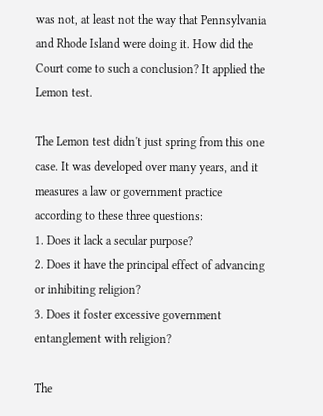was not, at least not the way that Pennsylvania and Rhode Island were doing it. How did the Court come to such a conclusion? It applied the Lemon test.

The Lemon test didn't just spring from this one case. It was developed over many years, and it measures a law or government practice according to these three questions:
1. Does it lack a secular purpose?
2. Does it have the principal effect of advancing or inhibiting religion?
3. Does it foster excessive government entanglement with religion?

The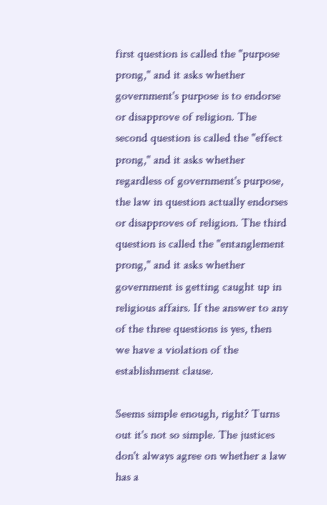first question is called the "purpose prong," and it asks whether government's purpose is to endorse or disapprove of religion. The second question is called the "effect prong," and it asks whether regardless of government's purpose, the law in question actually endorses or disapproves of religion. The third question is called the "entanglement prong," and it asks whether government is getting caught up in religious affairs. If the answer to any of the three questions is yes, then we have a violation of the establishment clause.

Seems simple enough, right? Turns out it's not so simple. The justices don't always agree on whether a law has a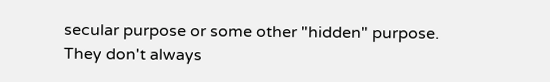secular purpose or some other "hidden" purpose. They don't always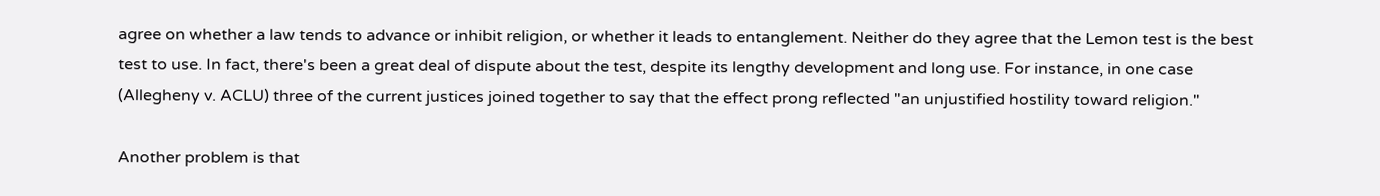agree on whether a law tends to advance or inhibit religion, or whether it leads to entanglement. Neither do they agree that the Lemon test is the best test to use. In fact, there's been a great deal of dispute about the test, despite its lengthy development and long use. For instance, in one case (Allegheny v. ACLU) three of the current justices joined together to say that the effect prong reflected "an unjustified hostility toward religion."

Another problem is that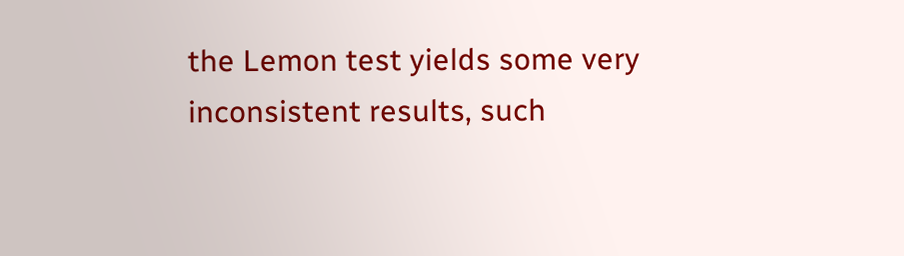the Lemon test yields some very inconsistent results, such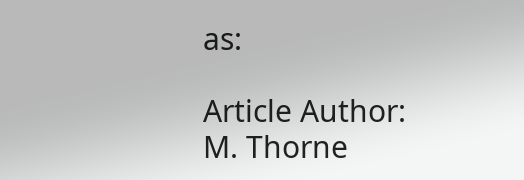as:

Article Author: M. Thorne